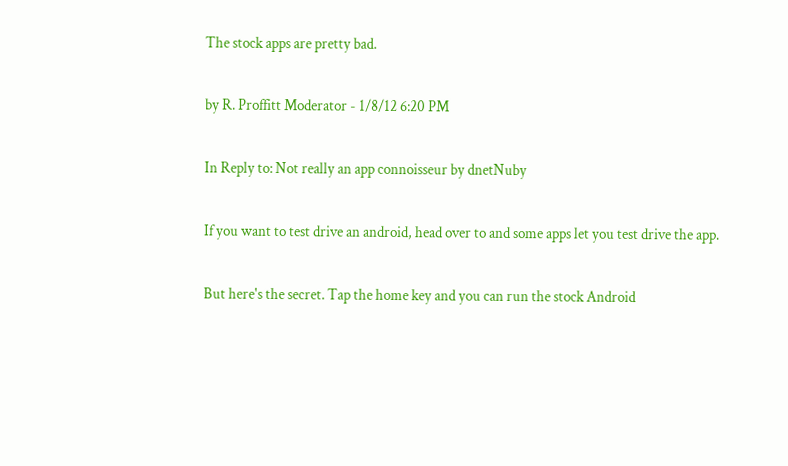The stock apps are pretty bad.

by R. Proffitt Moderator - 1/8/12 6:20 PM

In Reply to: Not really an app connoisseur by dnetNuby

If you want to test drive an android, head over to and some apps let you test drive the app.

But here's the secret. Tap the home key and you can run the stock Android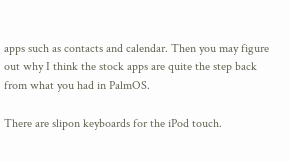apps such as contacts and calendar. Then you may figure out why I think the stock apps are quite the step back from what you had in PalmOS.

There are slipon keyboards for the iPod touch.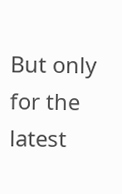But only for the latest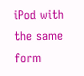iPod with the same form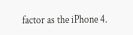factor as the iPhone 4.